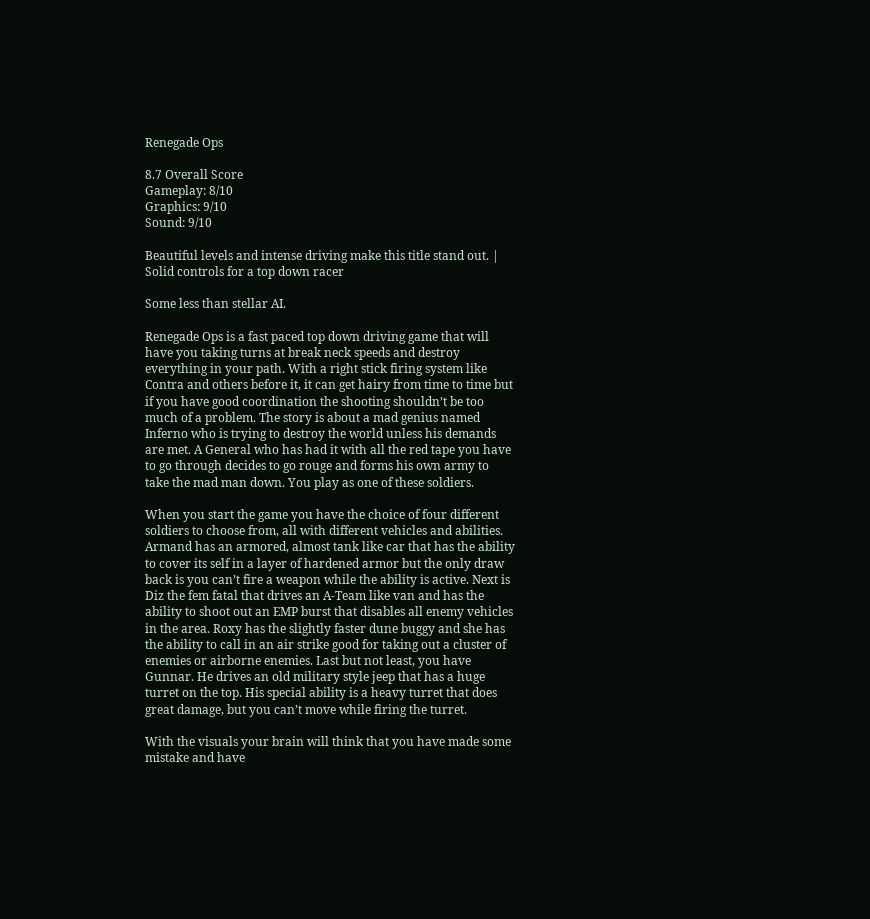Renegade Ops

8.7 Overall Score
Gameplay: 8/10
Graphics: 9/10
Sound: 9/10

Beautiful levels and intense driving make this title stand out. | Solid controls for a top down racer

Some less than stellar AI.

Renegade Ops is a fast paced top down driving game that will have you taking turns at break neck speeds and destroy everything in your path. With a right stick firing system like Contra and others before it, it can get hairy from time to time but if you have good coordination the shooting shouldn’t be too much of a problem. The story is about a mad genius named Inferno who is trying to destroy the world unless his demands are met. A General who has had it with all the red tape you have to go through decides to go rouge and forms his own army to take the mad man down. You play as one of these soldiers.

When you start the game you have the choice of four different soldiers to choose from, all with different vehicles and abilities. Armand has an armored, almost tank like car that has the ability to cover its self in a layer of hardened armor but the only draw back is you can’t fire a weapon while the ability is active. Next is Diz the fem fatal that drives an A-Team like van and has the ability to shoot out an EMP burst that disables all enemy vehicles in the area. Roxy has the slightly faster dune buggy and she has the ability to call in an air strike good for taking out a cluster of enemies or airborne enemies. Last but not least, you have Gunnar. He drives an old military style jeep that has a huge turret on the top. His special ability is a heavy turret that does great damage, but you can’t move while firing the turret.

With the visuals your brain will think that you have made some mistake and have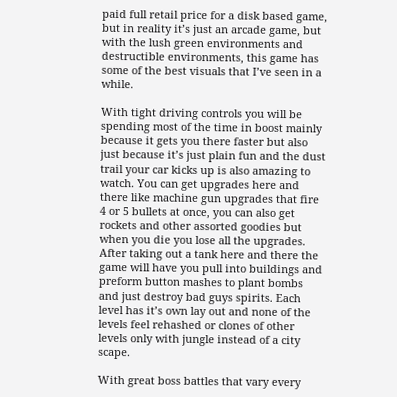paid full retail price for a disk based game, but in reality it’s just an arcade game, but with the lush green environments and destructible environments, this game has some of the best visuals that I’ve seen in a while.

With tight driving controls you will be spending most of the time in boost mainly because it gets you there faster but also just because it’s just plain fun and the dust trail your car kicks up is also amazing to watch. You can get upgrades here and there like machine gun upgrades that fire 4 or 5 bullets at once, you can also get rockets and other assorted goodies but when you die you lose all the upgrades. After taking out a tank here and there the game will have you pull into buildings and preform button mashes to plant bombs and just destroy bad guys spirits. Each level has it’s own lay out and none of the levels feel rehashed or clones of other levels only with jungle instead of a city scape.

With great boss battles that vary every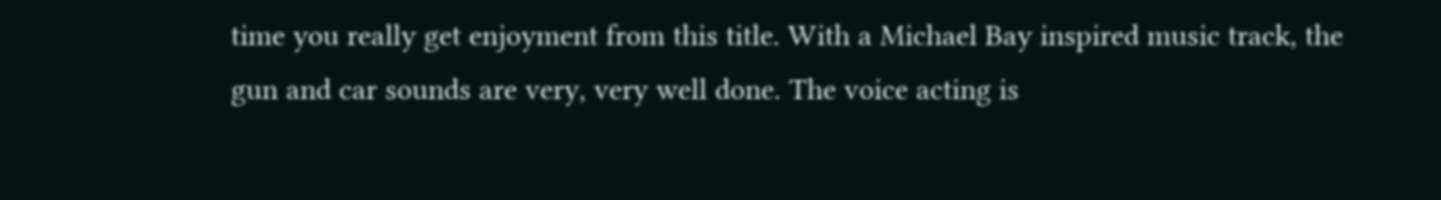time you really get enjoyment from this title. With a Michael Bay inspired music track, the gun and car sounds are very, very well done. The voice acting is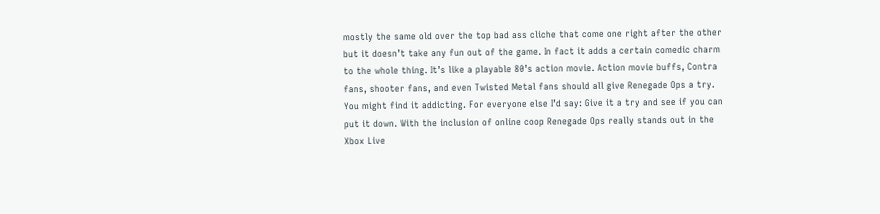mostly the same old over the top bad ass cliche that come one right after the other but it doesn’t take any fun out of the game. In fact it adds a certain comedic charm to the whole thing. It’s like a playable 80’s action movie. Action movie buffs, Contra fans, shooter fans, and even Twisted Metal fans should all give Renegade Ops a try. You might find it addicting. For everyone else I’d say: Give it a try and see if you can put it down. With the inclusion of online coop Renegade Ops really stands out in the Xbox Live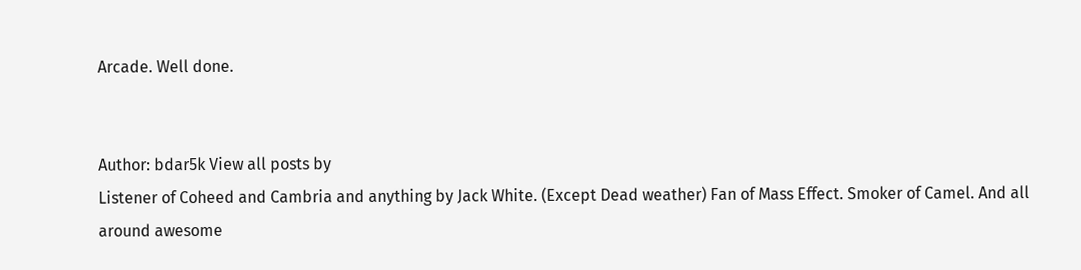Arcade. Well done.


Author: bdar5k View all posts by
Listener of Coheed and Cambria and anything by Jack White. (Except Dead weather) Fan of Mass Effect. Smoker of Camel. And all around awesome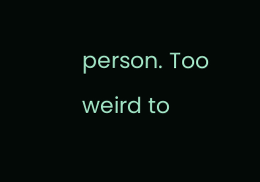person. Too weird to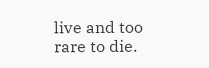live and too rare to die.